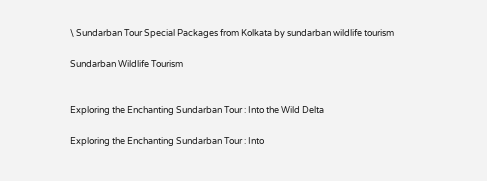\ Sundarban Tour Special Packages from Kolkata by sundarban wildlife tourism

Sundarban Wildlife Tourism


Exploring the Enchanting Sundarban Tour : Into the Wild Delta

Exploring the Enchanting Sundarban Tour : Into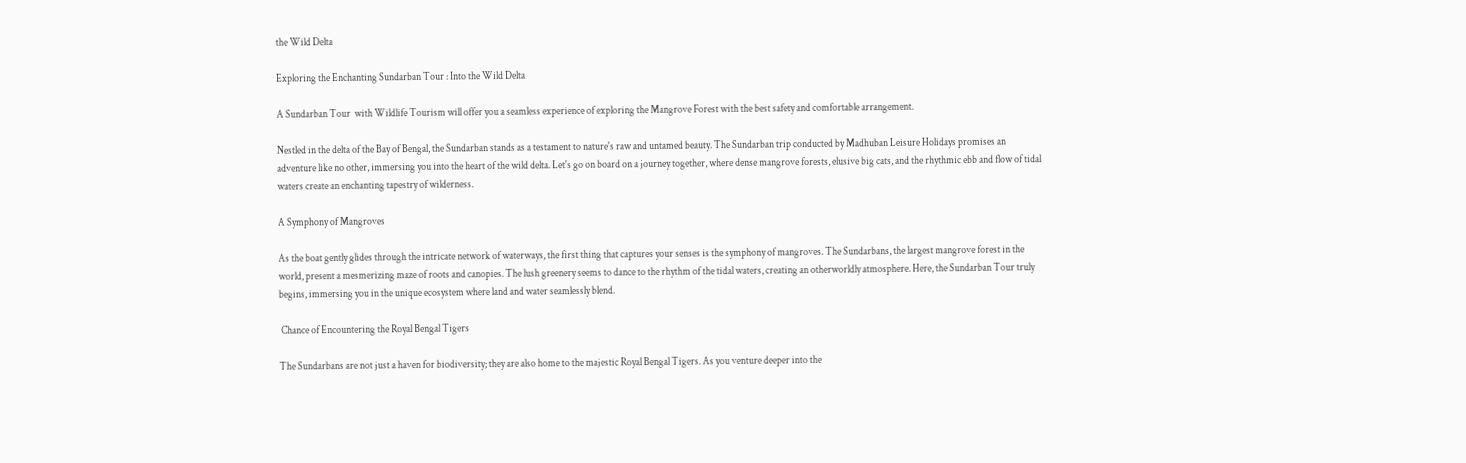the Wild Delta

Exploring the Enchanting Sundarban Tour : Into the Wild Delta

A Sundarban Tour  with Wildlife Tourism will offer you a seamless experience of exploring the Mangrove Forest with the best safety and comfortable arrangement.

Nestled in the delta of the Bay of Bengal, the Sundarban stands as a testament to nature's raw and untamed beauty. The Sundarban trip conducted by Madhuban Leisure Holidays promises an adventure like no other, immersing you into the heart of the wild delta. Let's go on board on a journey together, where dense mangrove forests, elusive big cats, and the rhythmic ebb and flow of tidal waters create an enchanting tapestry of wilderness.

A Symphony of Mangroves

As the boat gently glides through the intricate network of waterways, the first thing that captures your senses is the symphony of mangroves. The Sundarbans, the largest mangrove forest in the world, present a mesmerizing maze of roots and canopies. The lush greenery seems to dance to the rhythm of the tidal waters, creating an otherworldly atmosphere. Here, the Sundarban Tour truly begins, immersing you in the unique ecosystem where land and water seamlessly blend.

 Chance of Encountering the Royal Bengal Tigers

The Sundarbans are not just a haven for biodiversity; they are also home to the majestic Royal Bengal Tigers. As you venture deeper into the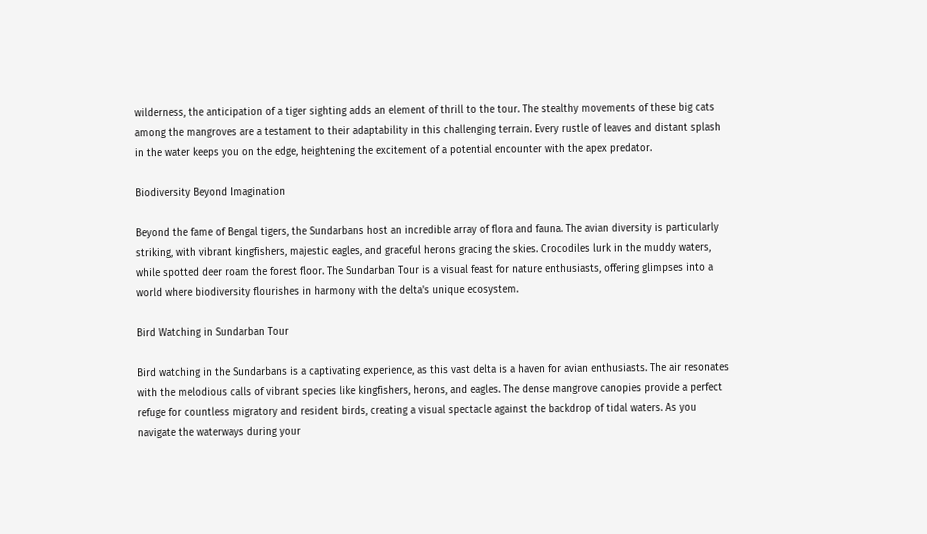wilderness, the anticipation of a tiger sighting adds an element of thrill to the tour. The stealthy movements of these big cats among the mangroves are a testament to their adaptability in this challenging terrain. Every rustle of leaves and distant splash in the water keeps you on the edge, heightening the excitement of a potential encounter with the apex predator.

Biodiversity Beyond Imagination

Beyond the fame of Bengal tigers, the Sundarbans host an incredible array of flora and fauna. The avian diversity is particularly striking, with vibrant kingfishers, majestic eagles, and graceful herons gracing the skies. Crocodiles lurk in the muddy waters, while spotted deer roam the forest floor. The Sundarban Tour is a visual feast for nature enthusiasts, offering glimpses into a world where biodiversity flourishes in harmony with the delta's unique ecosystem.

Bird Watching in Sundarban Tour

Bird watching in the Sundarbans is a captivating experience, as this vast delta is a haven for avian enthusiasts. The air resonates with the melodious calls of vibrant species like kingfishers, herons, and eagles. The dense mangrove canopies provide a perfect refuge for countless migratory and resident birds, creating a visual spectacle against the backdrop of tidal waters. As you navigate the waterways during your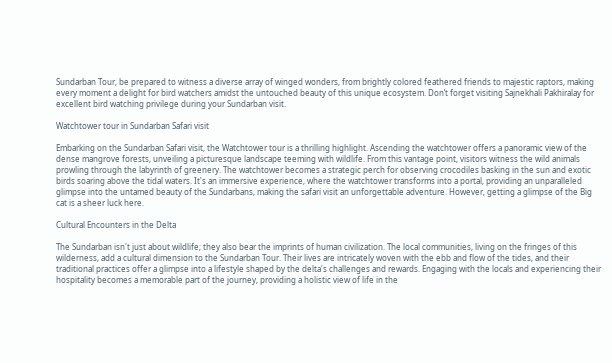Sundarban Tour, be prepared to witness a diverse array of winged wonders, from brightly colored feathered friends to majestic raptors, making every moment a delight for bird watchers amidst the untouched beauty of this unique ecosystem. Don’t forget visiting Sajnekhali Pakhiralay for excellent bird watching privilege during your Sundarban visit.

Watchtower tour in Sundarban Safari visit

Embarking on the Sundarban Safari visit, the Watchtower tour is a thrilling highlight. Ascending the watchtower offers a panoramic view of the dense mangrove forests, unveiling a picturesque landscape teeming with wildlife. From this vantage point, visitors witness the wild animals prowling through the labyrinth of greenery. The watchtower becomes a strategic perch for observing crocodiles basking in the sun and exotic birds soaring above the tidal waters. It's an immersive experience, where the watchtower transforms into a portal, providing an unparalleled glimpse into the untamed beauty of the Sundarbans, making the safari visit an unforgettable adventure. However, getting a glimpse of the Big cat is a sheer luck here.

Cultural Encounters in the Delta

The Sundarban isn't just about wildlife; they also bear the imprints of human civilization. The local communities, living on the fringes of this wilderness, add a cultural dimension to the Sundarban Tour. Their lives are intricately woven with the ebb and flow of the tides, and their traditional practices offer a glimpse into a lifestyle shaped by the delta's challenges and rewards. Engaging with the locals and experiencing their hospitality becomes a memorable part of the journey, providing a holistic view of life in the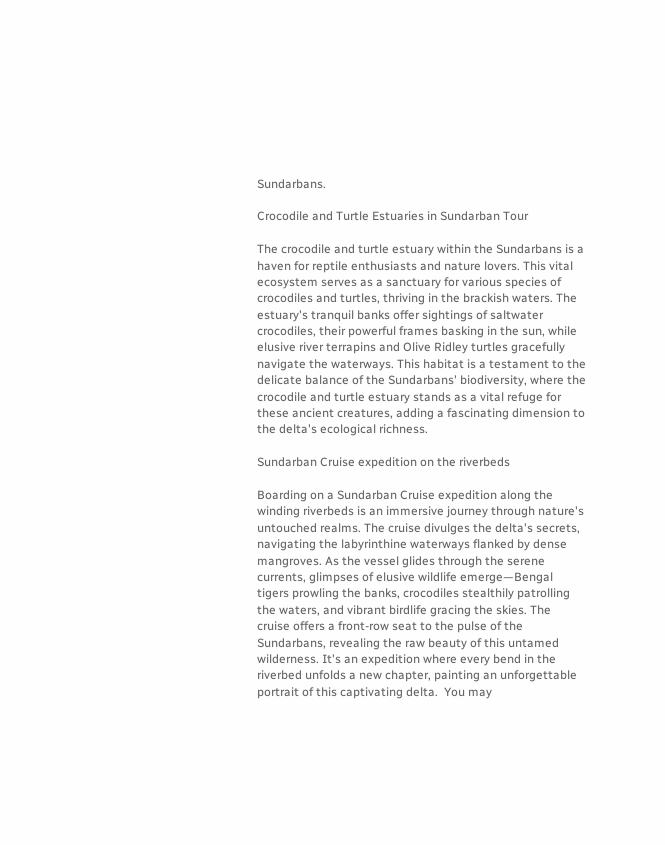Sundarbans.

Crocodile and Turtle Estuaries in Sundarban Tour

The crocodile and turtle estuary within the Sundarbans is a haven for reptile enthusiasts and nature lovers. This vital ecosystem serves as a sanctuary for various species of crocodiles and turtles, thriving in the brackish waters. The estuary's tranquil banks offer sightings of saltwater crocodiles, their powerful frames basking in the sun, while elusive river terrapins and Olive Ridley turtles gracefully navigate the waterways. This habitat is a testament to the delicate balance of the Sundarbans' biodiversity, where the crocodile and turtle estuary stands as a vital refuge for these ancient creatures, adding a fascinating dimension to the delta's ecological richness.

Sundarban Cruise expedition on the riverbeds

Boarding on a Sundarban Cruise expedition along the winding riverbeds is an immersive journey through nature's untouched realms. The cruise divulges the delta's secrets, navigating the labyrinthine waterways flanked by dense mangroves. As the vessel glides through the serene currents, glimpses of elusive wildlife emerge—Bengal tigers prowling the banks, crocodiles stealthily patrolling the waters, and vibrant birdlife gracing the skies. The cruise offers a front-row seat to the pulse of the Sundarbans, revealing the raw beauty of this untamed wilderness. It's an expedition where every bend in the riverbed unfolds a new chapter, painting an unforgettable portrait of this captivating delta.  You may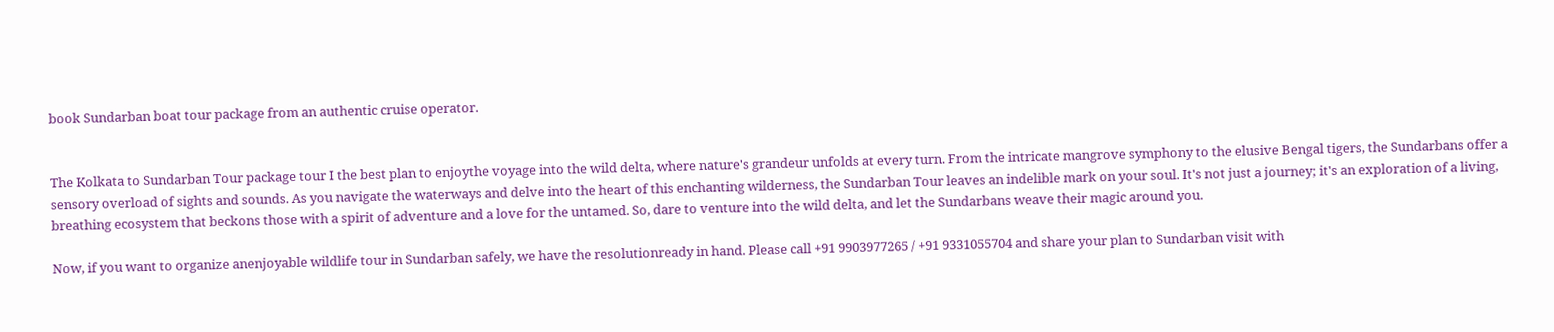book Sundarban boat tour package from an authentic cruise operator.


The Kolkata to Sundarban Tour package tour I the best plan to enjoythe voyage into the wild delta, where nature's grandeur unfolds at every turn. From the intricate mangrove symphony to the elusive Bengal tigers, the Sundarbans offer a sensory overload of sights and sounds. As you navigate the waterways and delve into the heart of this enchanting wilderness, the Sundarban Tour leaves an indelible mark on your soul. It's not just a journey; it's an exploration of a living, breathing ecosystem that beckons those with a spirit of adventure and a love for the untamed. So, dare to venture into the wild delta, and let the Sundarbans weave their magic around you.

Now, if you want to organize anenjoyable wildlife tour in Sundarban safely, we have the resolutionready in hand. Please call +91 9903977265 / +91 9331055704 and share your plan to Sundarban visit with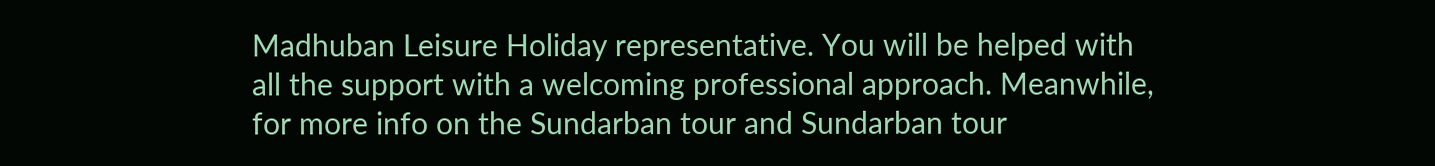Madhuban Leisure Holiday representative. You will be helped with all the support with a welcoming professional approach. Meanwhile, for more info on the Sundarban tour and Sundarban tour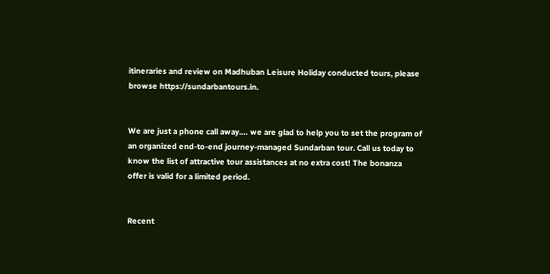itineraries and review on Madhuban Leisure Holiday conducted tours, please browse https://sundarbantours.in.


We are just a phone call away.… we are glad to help you to set the program of an organized end-to-end journey-managed Sundarban tour. Call us today to know the list of attractive tour assistances at no extra cost! The bonanza offer is valid for a limited period.


Recent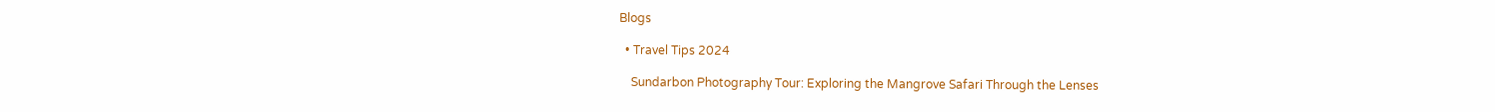Blogs

  • Travel Tips 2024

    Sundarbon Photography Tour: Exploring the Mangrove Safari Through the Lenses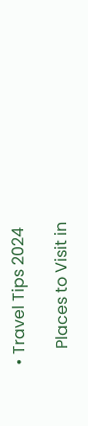• Travel Tips 2024

    Places to Visit in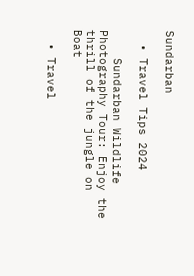Sundarban

  • Travel Tips 2024

    Sundarban Wildlife Photography Tour: Enjoy the thrill of the jungle on Boat

  • Travel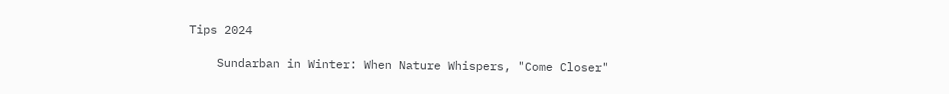Tips 2024

    Sundarban in Winter: When Nature Whispers, "Come Closer"